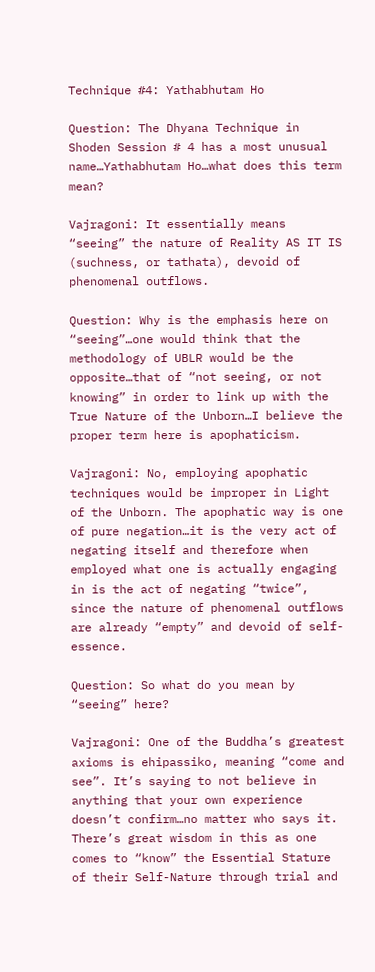Technique #4: Yathabhutam Ho

Question: The Dhyana Technique in Shoden Session # 4 has a most unusual name…Yathabhutam Ho…what does this term mean?

Vajragoni: It essentially means “seeing” the nature of Reality AS IT IS (suchness, or tathata), devoid of phenomenal outflows.

Question: Why is the emphasis here on “seeing”…one would think that the methodology of UBLR would be the opposite…that of “not seeing, or not knowing” in order to link up with the True Nature of the Unborn…I believe the proper term here is apophaticism.

Vajragoni: No, employing apophatic techniques would be improper in Light of the Unborn. The apophatic way is one of pure negation…it is the very act of negating itself and therefore when employed what one is actually engaging in is the act of negating “twice”, since the nature of phenomenal outflows are already “empty” and devoid of self-essence.

Question: So what do you mean by “seeing” here?

Vajragoni: One of the Buddha’s greatest axioms is ehipassiko, meaning “come and see”. It’s saying to not believe in anything that your own experience doesn’t confirm…no matter who says it. There’s great wisdom in this as one comes to “know” the Essential Stature of their Self-Nature through trial and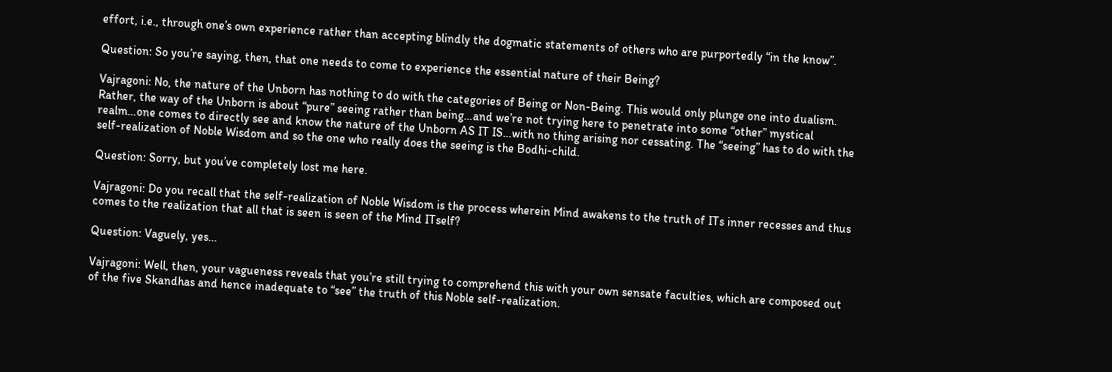effort, i.e., through one’s own experience rather than accepting blindly the dogmatic statements of others who are purportedly “in the know”.

Question: So you’re saying, then, that one needs to come to experience the essential nature of their Being?

Vajragoni: No, the nature of the Unborn has nothing to do with the categories of Being or Non-Being. This would only plunge one into dualism. Rather, the way of the Unborn is about “pure” seeing rather than being…and we’re not trying here to penetrate into some “other” mystical realm…one comes to directly see and know the nature of the Unborn AS IT IS…with no thing arising nor cessating. The “seeing” has to do with the self-realization of Noble Wisdom and so the one who really does the seeing is the Bodhi-child.

Question: Sorry, but you’ve completely lost me here.

Vajragoni: Do you recall that the self-realization of Noble Wisdom is the process wherein Mind awakens to the truth of ITs inner recesses and thus comes to the realization that all that is seen is seen of the Mind ITself?

Question: Vaguely, yes…

Vajragoni: Well, then, your vagueness reveals that you’re still trying to comprehend this with your own sensate faculties, which are composed out of the five Skandhas and hence inadequate to “see” the truth of this Noble self-realization.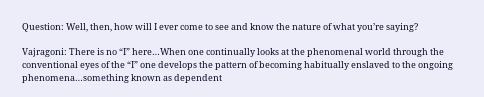Question: Well, then, how will I ever come to see and know the nature of what you’re saying?

Vajragoni: There is no “I” here…When one continually looks at the phenomenal world through the conventional eyes of the “I” one develops the pattern of becoming habitually enslaved to the ongoing phenomena…something known as dependent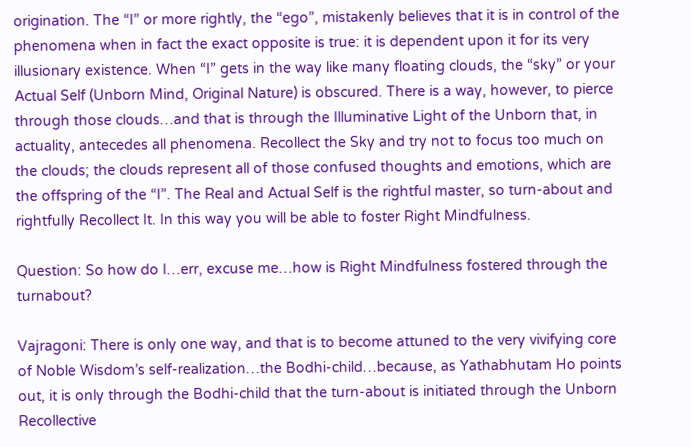origination. The “I” or more rightly, the “ego”, mistakenly believes that it is in control of the phenomena when in fact the exact opposite is true: it is dependent upon it for its very illusionary existence. When “I” gets in the way like many floating clouds, the “sky” or your Actual Self (Unborn Mind, Original Nature) is obscured. There is a way, however, to pierce through those clouds…and that is through the Illuminative Light of the Unborn that, in actuality, antecedes all phenomena. Recollect the Sky and try not to focus too much on the clouds; the clouds represent all of those confused thoughts and emotions, which are the offspring of the “I”. The Real and Actual Self is the rightful master, so turn-about and rightfully Recollect It. In this way you will be able to foster Right Mindfulness.

Question: So how do I…err, excuse me…how is Right Mindfulness fostered through the turnabout?

Vajragoni: There is only one way, and that is to become attuned to the very vivifying core of Noble Wisdom’s self-realization…the Bodhi-child…because, as Yathabhutam Ho points out, it is only through the Bodhi-child that the turn-about is initiated through the Unborn Recollective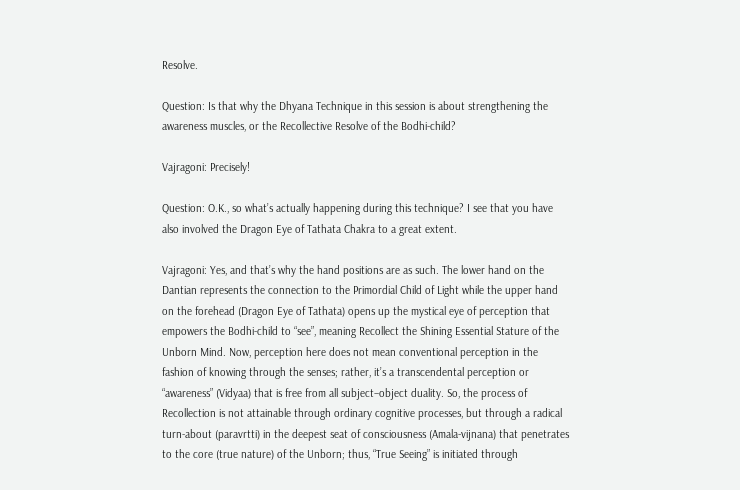Resolve.

Question: Is that why the Dhyana Technique in this session is about strengthening the awareness muscles, or the Recollective Resolve of the Bodhi-child?

Vajragoni: Precisely!

Question: O.K., so what’s actually happening during this technique? I see that you have also involved the Dragon Eye of Tathata Chakra to a great extent.

Vajragoni: Yes, and that’s why the hand positions are as such. The lower hand on the Dantian represents the connection to the Primordial Child of Light while the upper hand on the forehead (Dragon Eye of Tathata) opens up the mystical eye of perception that empowers the Bodhi-child to “see”, meaning Recollect the Shining Essential Stature of the Unborn Mind. Now, perception here does not mean conventional perception in the fashion of knowing through the senses; rather, it’s a transcendental perception or “awareness” (Vidyaa) that is free from all subject–object duality. So, the process of Recollection is not attainable through ordinary cognitive processes, but through a radical turn-about (paravrtti) in the deepest seat of consciousness (Amala-vijnana) that penetrates to the core (true nature) of the Unborn; thus, “True Seeing” is initiated through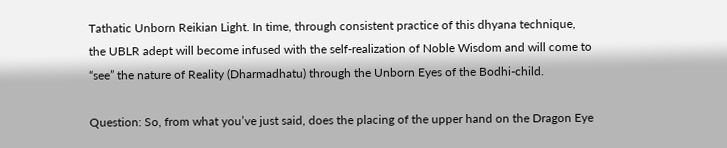Tathatic Unborn Reikian Light. In time, through consistent practice of this dhyana technique, the UBLR adept will become infused with the self-realization of Noble Wisdom and will come to “see” the nature of Reality (Dharmadhatu) through the Unborn Eyes of the Bodhi-child.

Question: So, from what you’ve just said, does the placing of the upper hand on the Dragon Eye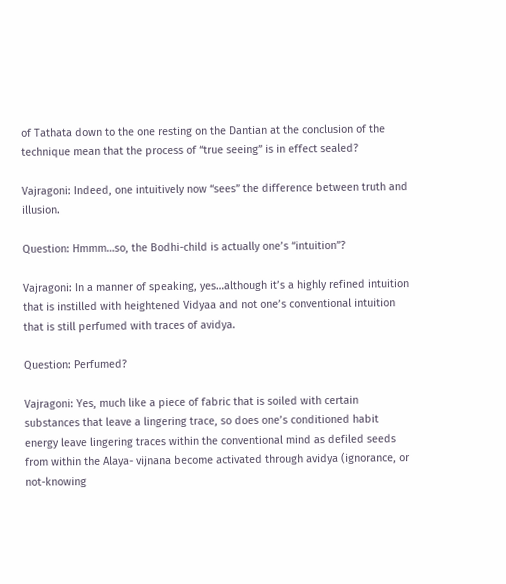of Tathata down to the one resting on the Dantian at the conclusion of the technique mean that the process of “true seeing” is in effect sealed?

Vajragoni: Indeed, one intuitively now “sees” the difference between truth and illusion.

Question: Hmmm…so, the Bodhi-child is actually one’s “intuition”?

Vajragoni: In a manner of speaking, yes…although it’s a highly refined intuition that is instilled with heightened Vidyaa and not one’s conventional intuition that is still perfumed with traces of avidya.

Question: Perfumed?

Vajragoni: Yes, much like a piece of fabric that is soiled with certain substances that leave a lingering trace, so does one’s conditioned habit energy leave lingering traces within the conventional mind as defiled seeds from within the Alaya- vijnana become activated through avidya (ignorance, or not-knowing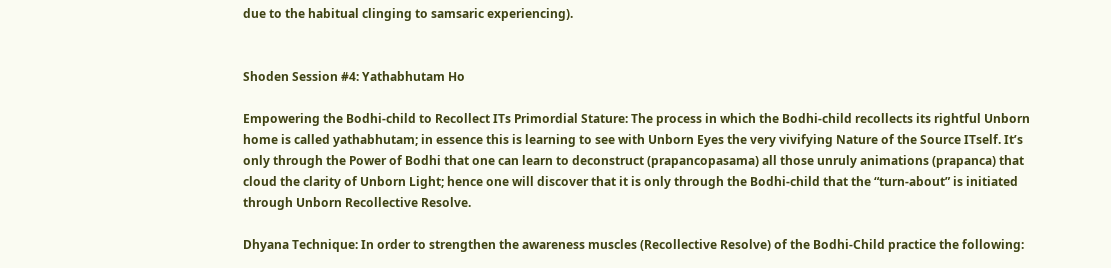due to the habitual clinging to samsaric experiencing).


Shoden Session #4: Yathabhutam Ho

Empowering the Bodhi-child to Recollect ITs Primordial Stature: The process in which the Bodhi-child recollects its rightful Unborn home is called yathabhutam; in essence this is learning to see with Unborn Eyes the very vivifying Nature of the Source ITself. It’s only through the Power of Bodhi that one can learn to deconstruct (prapancopasama) all those unruly animations (prapanca) that cloud the clarity of Unborn Light; hence one will discover that it is only through the Bodhi-child that the “turn-about” is initiated through Unborn Recollective Resolve.

Dhyana Technique: In order to strengthen the awareness muscles (Recollective Resolve) of the Bodhi-Child practice the following: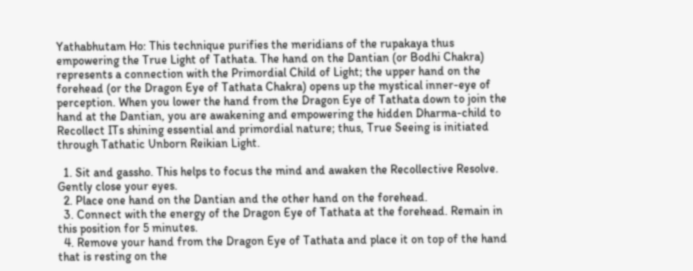Yathabhutam Ho: This technique purifies the meridians of the rupakaya thus empowering the True Light of Tathata. The hand on the Dantian (or Bodhi Chakra) represents a connection with the Primordial Child of Light; the upper hand on the forehead (or the Dragon Eye of Tathata Chakra) opens up the mystical inner-eye of perception. When you lower the hand from the Dragon Eye of Tathata down to join the hand at the Dantian, you are awakening and empowering the hidden Dharma-child to Recollect ITs shining essential and primordial nature; thus, True Seeing is initiated through Tathatic Unborn Reikian Light.

  1. Sit and gassho. This helps to focus the mind and awaken the Recollective Resolve. Gently close your eyes.
  2. Place one hand on the Dantian and the other hand on the forehead.
  3. Connect with the energy of the Dragon Eye of Tathata at the forehead. Remain in this position for 5 minutes.
  4. Remove your hand from the Dragon Eye of Tathata and place it on top of the hand that is resting on the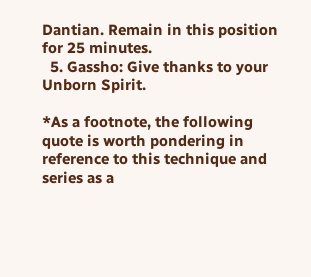Dantian. Remain in this position for 25 minutes.
  5. Gassho: Give thanks to your Unborn Spirit.

*As a footnote, the following quote is worth pondering in reference to this technique and series as a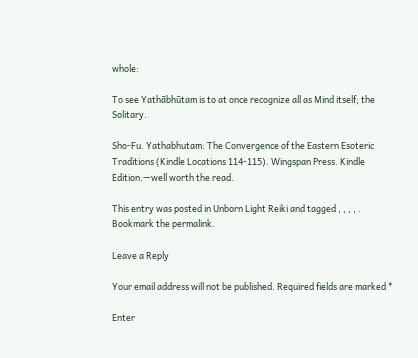whole:

To see Yathābhūtam is to at once recognize all as Mind itself; the Solitary.

Sho-Fu. Yathabhutam: The Convergence of the Eastern Esoteric Traditions (Kindle Locations 114-115). Wingspan Press. Kindle Edition.—well worth the read.

This entry was posted in Unborn Light Reiki and tagged , , , , . Bookmark the permalink.

Leave a Reply

Your email address will not be published. Required fields are marked *

Enter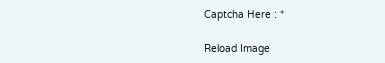Captcha Here : *

Reload Image